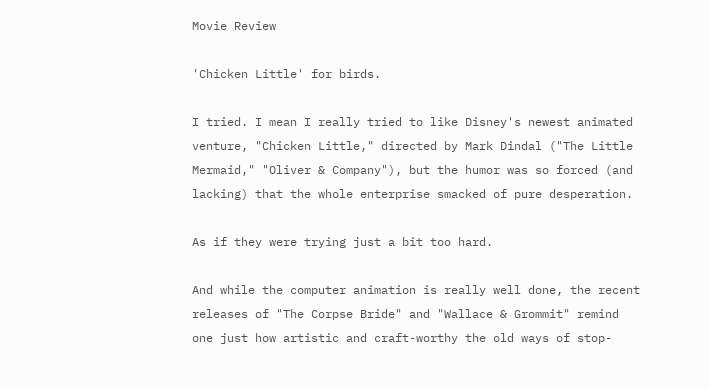Movie Review

'Chicken Little' for birds.

I tried. I mean I really tried to like Disney's newest animated venture, "Chicken Little," directed by Mark Dindal ("The Little Mermaid," "Oliver & Company"), but the humor was so forced (and lacking) that the whole enterprise smacked of pure desperation.

As if they were trying just a bit too hard.

And while the computer animation is really well done, the recent releases of "The Corpse Bride" and "Wallace & Grommit" remind one just how artistic and craft-worthy the old ways of stop-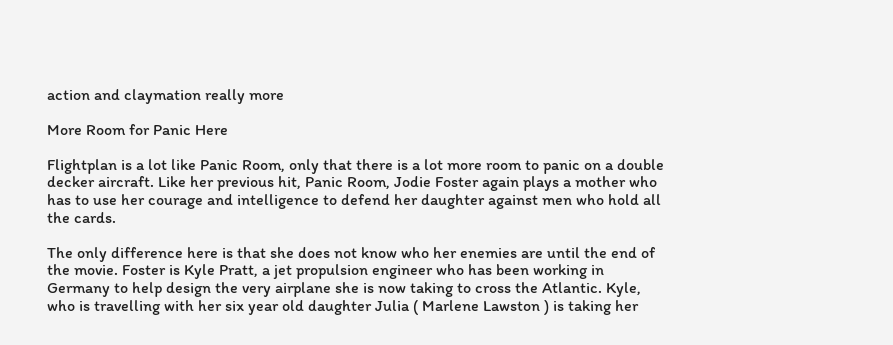action and claymation really more

More Room for Panic Here

Flightplan is a lot like Panic Room, only that there is a lot more room to panic on a double decker aircraft. Like her previous hit, Panic Room, Jodie Foster again plays a mother who has to use her courage and intelligence to defend her daughter against men who hold all the cards.

The only difference here is that she does not know who her enemies are until the end of the movie. Foster is Kyle Pratt, a jet propulsion engineer who has been working in Germany to help design the very airplane she is now taking to cross the Atlantic. Kyle, who is travelling with her six year old daughter Julia ( Marlene Lawston ) is taking her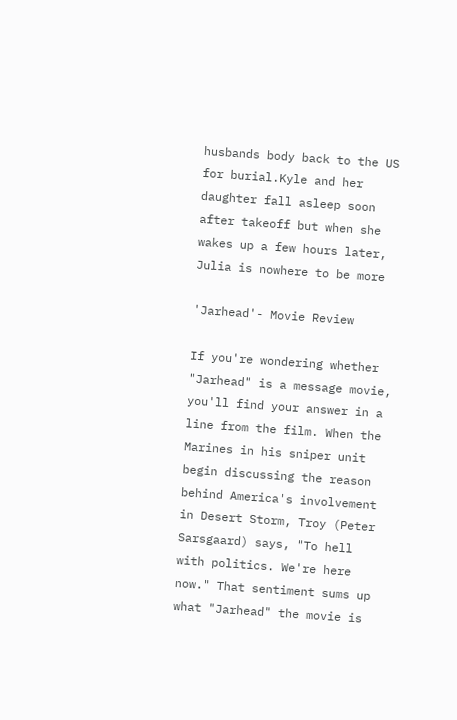husbands body back to the US for burial.Kyle and her daughter fall asleep soon after takeoff but when she wakes up a few hours later, Julia is nowhere to be more

'Jarhead'- Movie Review

If you're wondering whether "Jarhead" is a message movie, you'll find your answer in a line from the film. When the Marines in his sniper unit begin discussing the reason behind America's involvement in Desert Storm, Troy (Peter Sarsgaard) says, "To hell with politics. We're here now." That sentiment sums up what "Jarhead" the movie is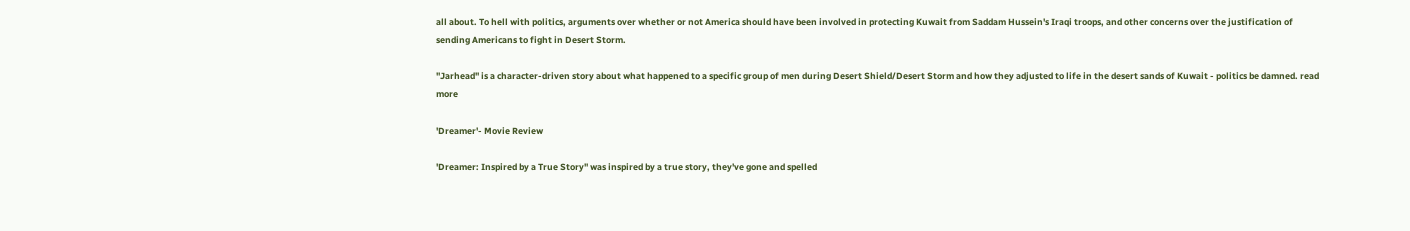all about. To hell with politics, arguments over whether or not America should have been involved in protecting Kuwait from Saddam Hussein's Iraqi troops, and other concerns over the justification of sending Americans to fight in Desert Storm.

"Jarhead" is a character-driven story about what happened to a specific group of men during Desert Shield/Desert Storm and how they adjusted to life in the desert sands of Kuwait - politics be damned. read more

'Dreamer'- Movie Review

'Dreamer: Inspired by a True Story" was inspired by a true story, they've gone and spelled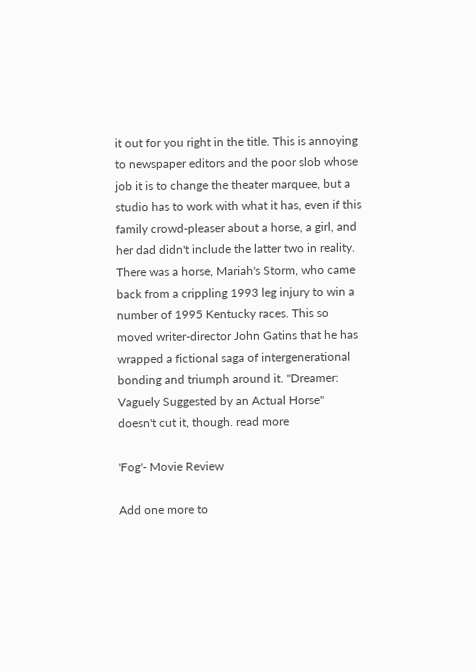it out for you right in the title. This is annoying to newspaper editors and the poor slob whose job it is to change the theater marquee, but a studio has to work with what it has, even if this family crowd-pleaser about a horse, a girl, and her dad didn't include the latter two in reality. There was a horse, Mariah's Storm, who came back from a crippling 1993 leg injury to win a number of 1995 Kentucky races. This so moved writer-director John Gatins that he has wrapped a fictional saga of intergenerational bonding and triumph around it. ''Dreamer: Vaguely Suggested by an Actual Horse" doesn't cut it, though. read more

'Fog'- Movie Review

Add one more to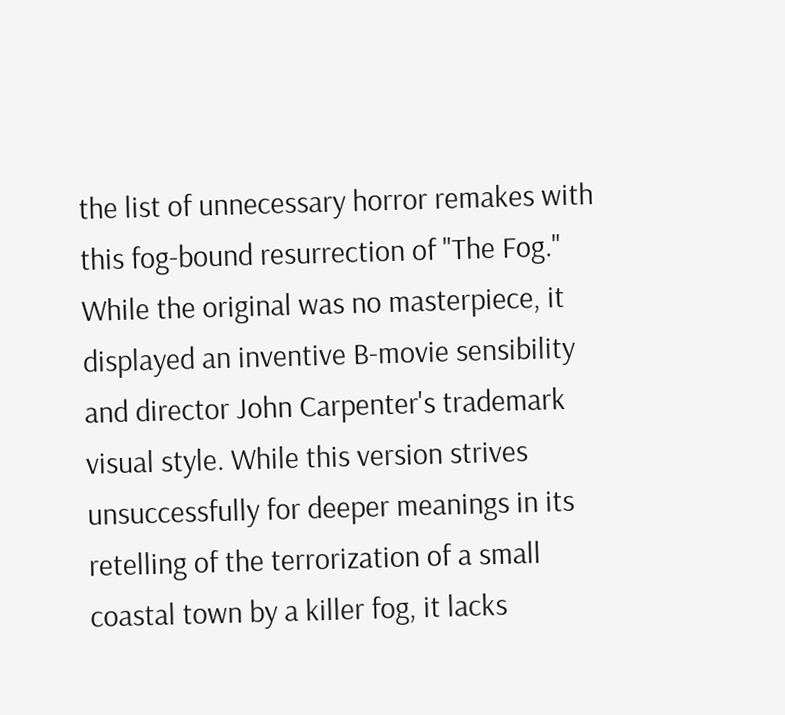the list of unnecessary horror remakes with this fog-bound resurrection of "The Fog." While the original was no masterpiece, it displayed an inventive B-movie sensibility and director John Carpenter's trademark visual style. While this version strives unsuccessfully for deeper meanings in its retelling of the terrorization of a small coastal town by a killer fog, it lacks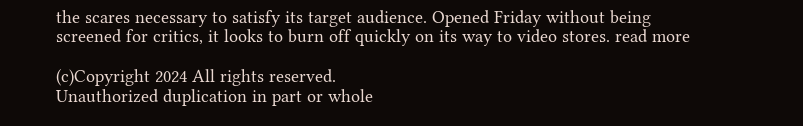the scares necessary to satisfy its target audience. Opened Friday without being screened for critics, it looks to burn off quickly on its way to video stores. read more

(c)Copyright 2024 All rights reserved.
Unauthorized duplication in part or whole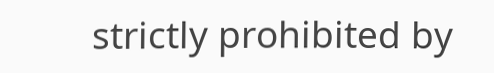strictly prohibited by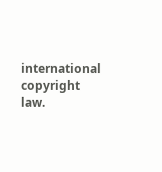international copyright law.